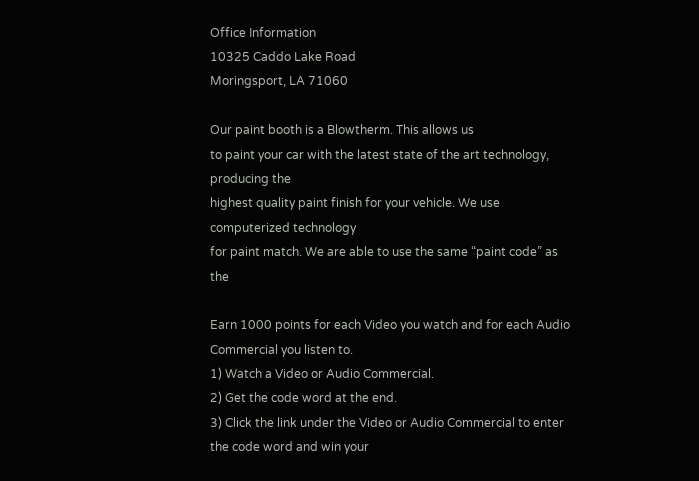Office Information
10325 Caddo Lake Road
Moringsport, LA 71060

Our paint booth is a Blowtherm. This allows us
to paint your car with the latest state of the art technology, producing the
highest quality paint finish for your vehicle. We use computerized technology
for paint match. We are able to use the same “paint code” as the

Earn 1000 points for each Video you watch and for each Audio Commercial you listen to.
1) Watch a Video or Audio Commercial.
2) Get the code word at the end.
3) Click the link under the Video or Audio Commercial to enter the code word and win your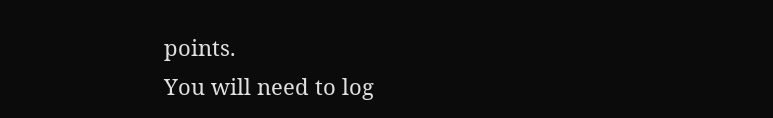points.
You will need to log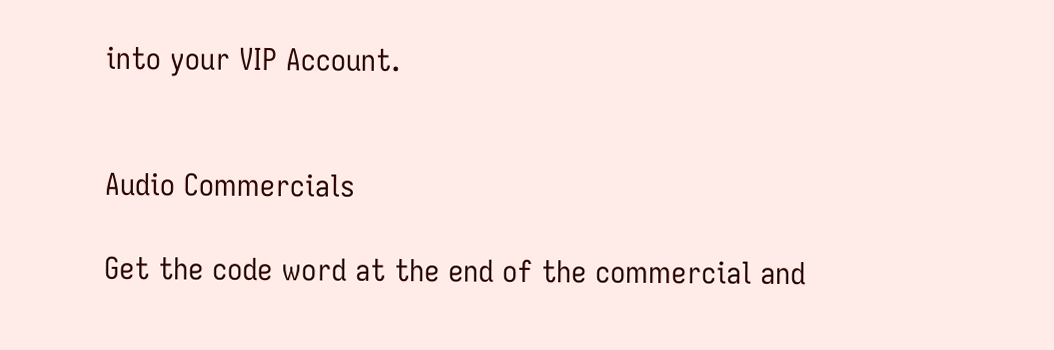into your VIP Account.


Audio Commercials

Get the code word at the end of the commercial and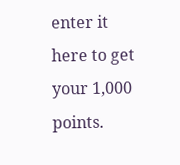enter it here to get your 1,000 points.